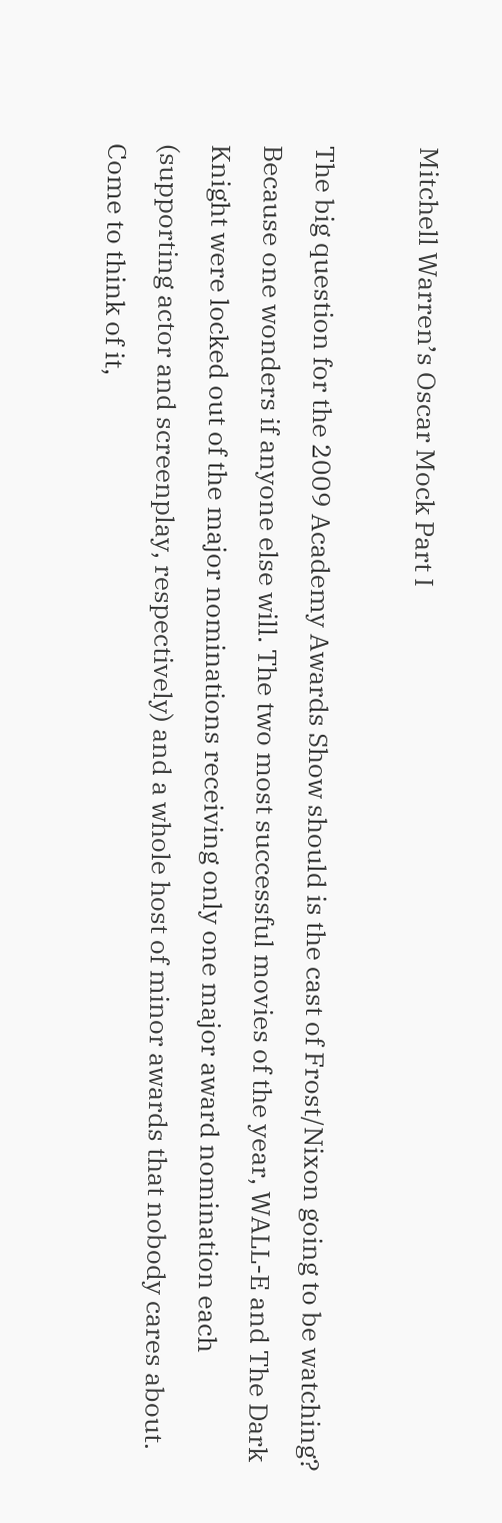Mitchell Warren’s Oscar Mock Part I

The big question for the 2009 Academy Awards Show should is the cast of Frost/Nixon going to be watching? Because one wonders if anyone else will. The two most successful movies of the year, WALL-E and The Dark Knight were locked out of the major nominations receiving only one major award nomination each (supporting actor and screenplay, respectively) and a whole host of minor awards that nobody cares about. Come to think of it,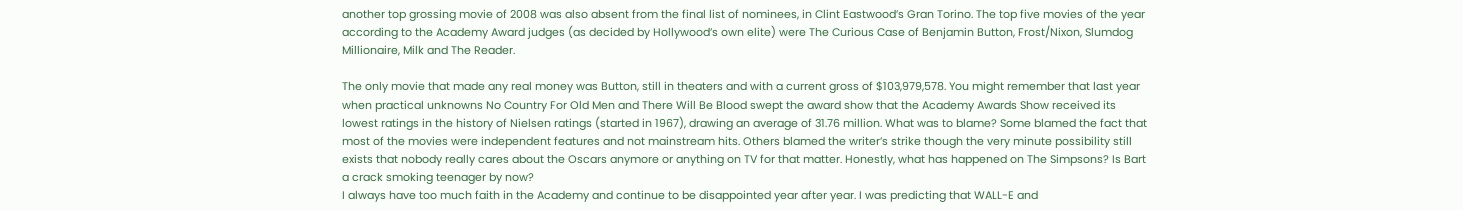another top grossing movie of 2008 was also absent from the final list of nominees, in Clint Eastwood’s Gran Torino. The top five movies of the year according to the Academy Award judges (as decided by Hollywood’s own elite) were The Curious Case of Benjamin Button, Frost/Nixon, Slumdog Millionaire, Milk and The Reader.

The only movie that made any real money was Button, still in theaters and with a current gross of $103,979,578. You might remember that last year when practical unknowns No Country For Old Men and There Will Be Blood swept the award show that the Academy Awards Show received its lowest ratings in the history of Nielsen ratings (started in 1967), drawing an average of 31.76 million. What was to blame? Some blamed the fact that most of the movies were independent features and not mainstream hits. Others blamed the writer’s strike though the very minute possibility still exists that nobody really cares about the Oscars anymore or anything on TV for that matter. Honestly, what has happened on The Simpsons? Is Bart a crack smoking teenager by now?
I always have too much faith in the Academy and continue to be disappointed year after year. I was predicting that WALL-E and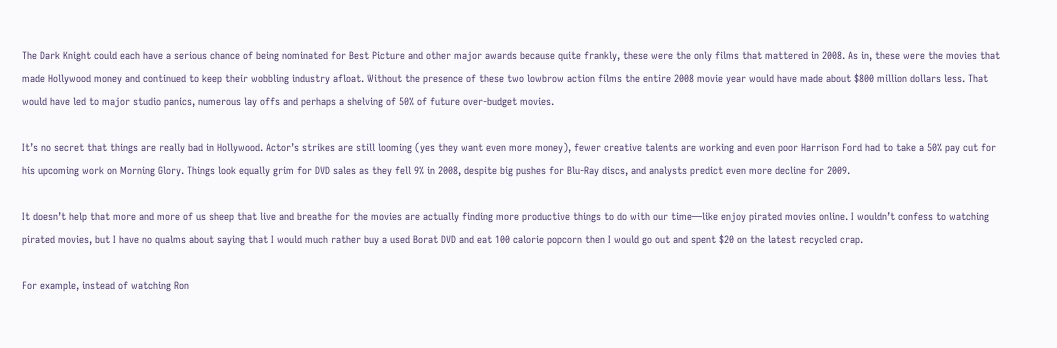The Dark Knight could each have a serious chance of being nominated for Best Picture and other major awards because quite frankly, these were the only films that mattered in 2008. As in, these were the movies that made Hollywood money and continued to keep their wobbling industry afloat. Without the presence of these two lowbrow action films the entire 2008 movie year would have made about $800 million dollars less. That would have led to major studio panics, numerous lay offs and perhaps a shelving of 50% of future over-budget movies.

It’s no secret that things are really bad in Hollywood. Actor’s strikes are still looming (yes they want even more money), fewer creative talents are working and even poor Harrison Ford had to take a 50% pay cut for his upcoming work on Morning Glory. Things look equally grim for DVD sales as they fell 9% in 2008, despite big pushes for Blu-Ray discs, and analysts predict even more decline for 2009.

It doesn’t help that more and more of us sheep that live and breathe for the movies are actually finding more productive things to do with our time—like enjoy pirated movies online. I wouldn’t confess to watching pirated movies, but I have no qualms about saying that I would much rather buy a used Borat DVD and eat 100 calorie popcorn then I would go out and spent $20 on the latest recycled crap.

For example, instead of watching Ron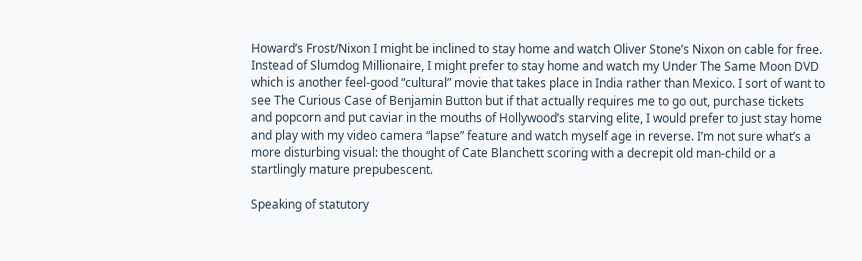Howard’s Frost/Nixon I might be inclined to stay home and watch Oliver Stone’s Nixon on cable for free. Instead of Slumdog Millionaire, I might prefer to stay home and watch my Under The Same Moon DVD which is another feel-good “cultural” movie that takes place in India rather than Mexico. I sort of want to see The Curious Case of Benjamin Button but if that actually requires me to go out, purchase tickets and popcorn and put caviar in the mouths of Hollywood’s starving elite, I would prefer to just stay home and play with my video camera “lapse” feature and watch myself age in reverse. I’m not sure what’s a more disturbing visual: the thought of Cate Blanchett scoring with a decrepit old man-child or a startlingly mature prepubescent.

Speaking of statutory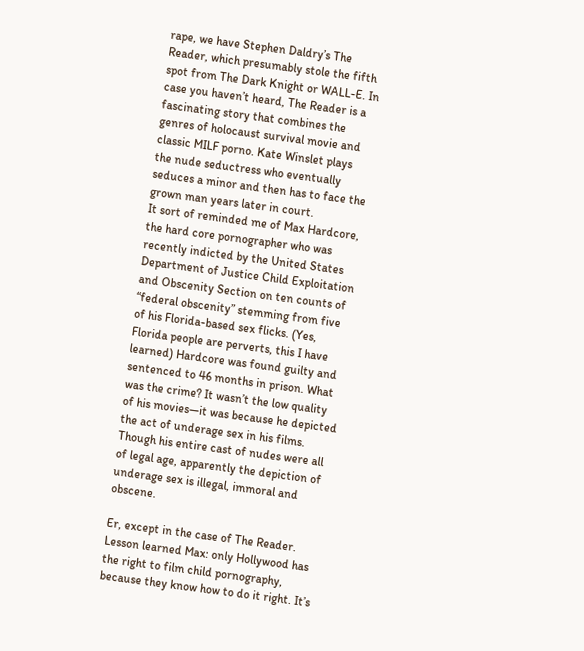rape, we have Stephen Daldry’s The Reader, which presumably stole the fifth spot from The Dark Knight or WALL-E. In case you haven’t heard, The Reader is a fascinating story that combines the genres of holocaust survival movie and classic MILF porno. Kate Winslet plays the nude seductress who eventually seduces a minor and then has to face the grown man years later in court.
It sort of reminded me of Max Hardcore, the hard core pornographer who was recently indicted by the United States Department of Justice Child Exploitation and Obscenity Section on ten counts of “federal obscenity” stemming from five of his Florida-based sex flicks. (Yes, Florida people are perverts, this I have learned) Hardcore was found guilty and sentenced to 46 months in prison. What was the crime? It wasn’t the low quality of his movies—it was because he depicted the act of underage sex in his films. Though his entire cast of nudes were all of legal age, apparently the depiction of underage sex is illegal, immoral and obscene.

Er, except in the case of The Reader. Lesson learned Max: only Hollywood has the right to film child pornography, because they know how to do it right. It’s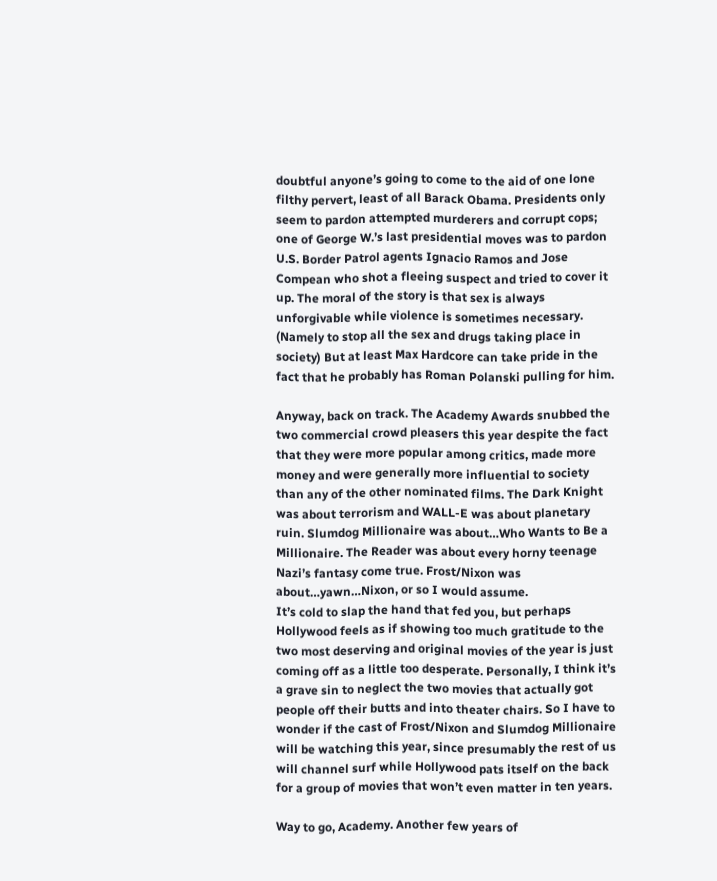doubtful anyone’s going to come to the aid of one lone filthy pervert, least of all Barack Obama. Presidents only seem to pardon attempted murderers and corrupt cops; one of George W.’s last presidential moves was to pardon U.S. Border Patrol agents Ignacio Ramos and Jose Compean who shot a fleeing suspect and tried to cover it up. The moral of the story is that sex is always unforgivable while violence is sometimes necessary. (Namely to stop all the sex and drugs taking place in society) But at least Max Hardcore can take pride in the fact that he probably has Roman Polanski pulling for him.

Anyway, back on track. The Academy Awards snubbed the two commercial crowd pleasers this year despite the fact that they were more popular among critics, made more money and were generally more influential to society than any of the other nominated films. The Dark Knight was about terrorism and WALL-E was about planetary ruin. Slumdog Millionaire was about…Who Wants to Be a Millionaire. The Reader was about every horny teenage Nazi’s fantasy come true. Frost/Nixon was about…yawn…Nixon, or so I would assume.
It’s cold to slap the hand that fed you, but perhaps Hollywood feels as if showing too much gratitude to the two most deserving and original movies of the year is just coming off as a little too desperate. Personally, I think it’s a grave sin to neglect the two movies that actually got people off their butts and into theater chairs. So I have to wonder if the cast of Frost/Nixon and Slumdog Millionaire will be watching this year, since presumably the rest of us will channel surf while Hollywood pats itself on the back for a group of movies that won’t even matter in ten years.

Way to go, Academy. Another few years of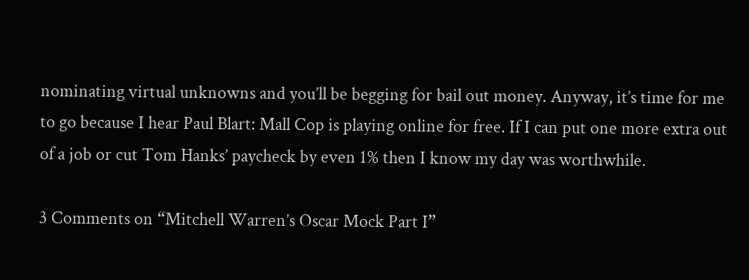nominating virtual unknowns and you’ll be begging for bail out money. Anyway, it’s time for me to go because I hear Paul Blart: Mall Cop is playing online for free. If I can put one more extra out of a job or cut Tom Hanks’ paycheck by even 1% then I know my day was worthwhile.

3 Comments on “Mitchell Warren’s Oscar Mock Part I”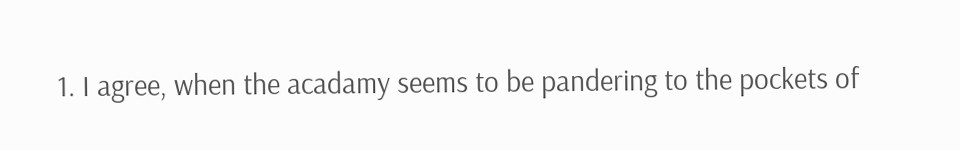1. I agree, when the acadamy seems to be pandering to the pockets of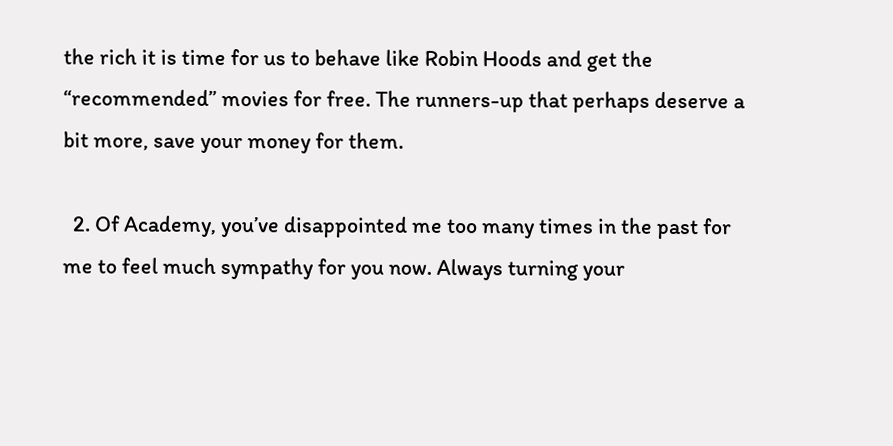the rich it is time for us to behave like Robin Hoods and get the “recommended” movies for free. The runners-up that perhaps deserve a bit more, save your money for them.

  2. Of Academy, you’ve disappointed me too many times in the past for me to feel much sympathy for you now. Always turning your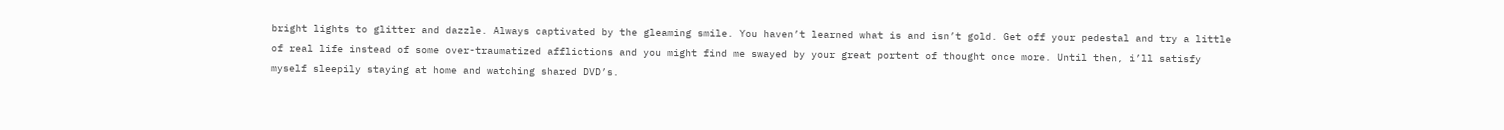bright lights to glitter and dazzle. Always captivated by the gleaming smile. You haven’t learned what is and isn’t gold. Get off your pedestal and try a little of real life instead of some over-traumatized afflictions and you might find me swayed by your great portent of thought once more. Until then, i’ll satisfy myself sleepily staying at home and watching shared DVD’s.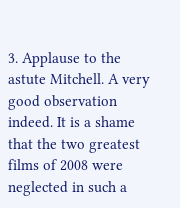3. Applause to the astute Mitchell. A very good observation indeed. It is a shame that the two greatest films of 2008 were neglected in such a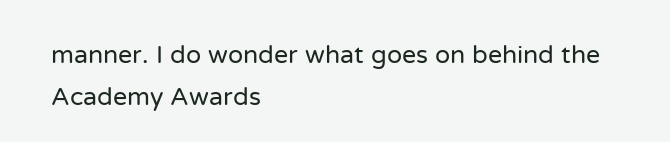manner. I do wonder what goes on behind the Academy Awards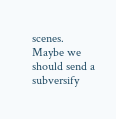scenes. Maybe we should send a subversify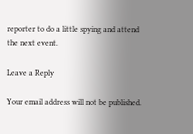reporter to do a little spying and attend the next event.

Leave a Reply

Your email address will not be published.